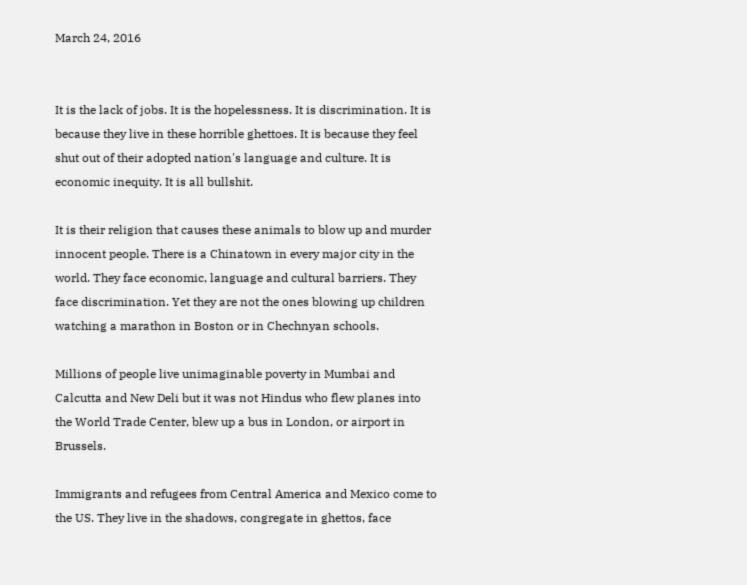March 24, 2016


It is the lack of jobs. It is the hopelessness. It is discrimination. It is because they live in these horrible ghettoes. It is because they feel shut out of their adopted nation's language and culture. It is economic inequity. It is all bullshit.

It is their religion that causes these animals to blow up and murder innocent people. There is a Chinatown in every major city in the world. They face economic, language and cultural barriers. They face discrimination. Yet they are not the ones blowing up children watching a marathon in Boston or in Chechnyan schools.

Millions of people live unimaginable poverty in Mumbai and Calcutta and New Deli but it was not Hindus who flew planes into the World Trade Center, blew up a bus in London, or airport in Brussels.

Immigrants and refugees from Central America and Mexico come to the US. They live in the shadows, congregate in ghettos, face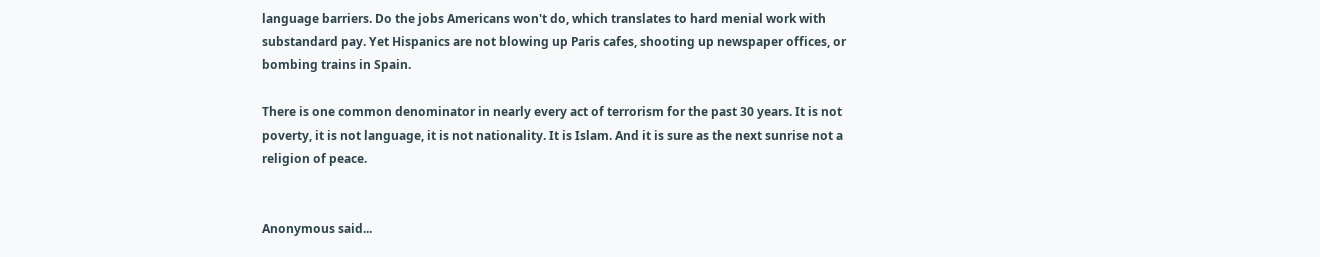language barriers. Do the jobs Americans won't do, which translates to hard menial work with substandard pay. Yet Hispanics are not blowing up Paris cafes, shooting up newspaper offices, or bombing trains in Spain.

There is one common denominator in nearly every act of terrorism for the past 30 years. It is not poverty, it is not language, it is not nationality. It is Islam. And it is sure as the next sunrise not a religion of peace.


Anonymous said...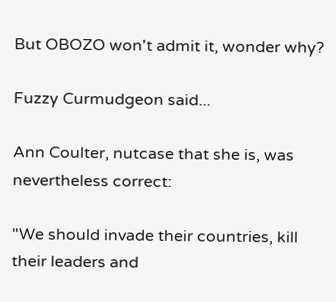But OBOZO won't admit it, wonder why?

Fuzzy Curmudgeon said...

Ann Coulter, nutcase that she is, was nevertheless correct:

"We should invade their countries, kill their leaders and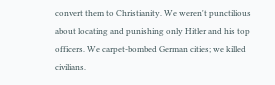convert them to Christianity. We weren't punctilious about locating and punishing only Hitler and his top officers. We carpet-bombed German cities; we killed civilians.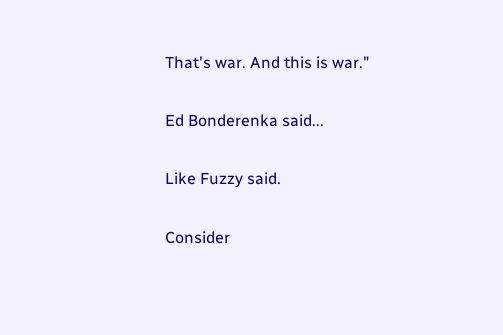That's war. And this is war."

Ed Bonderenka said...

Like Fuzzy said.

Consider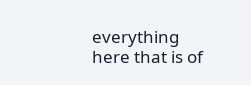everything here that is of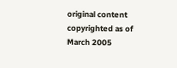original content copyrighted as of March 2005